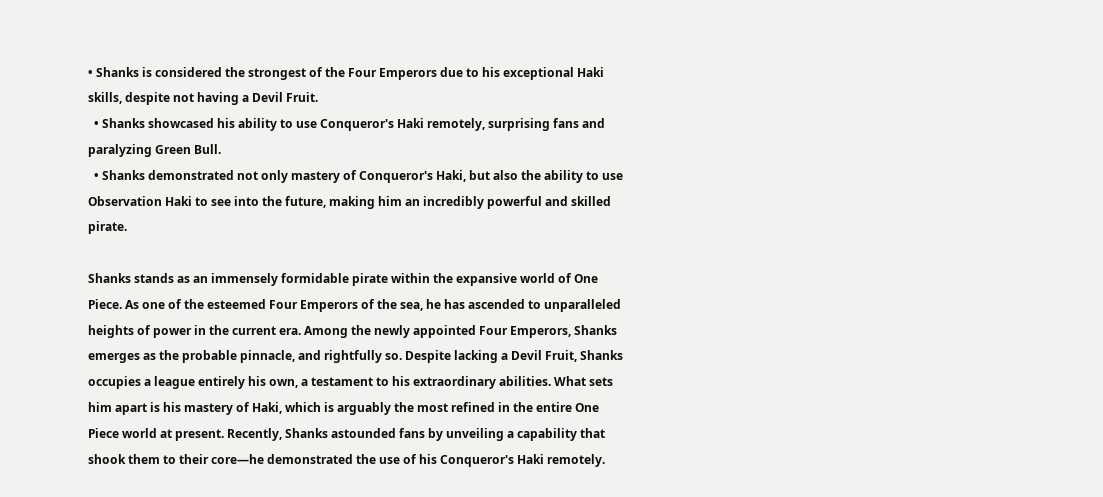• Shanks is considered the strongest of the Four Emperors due to his exceptional Haki skills, despite not having a Devil Fruit.
  • Shanks showcased his ability to use Conqueror's Haki remotely, surprising fans and paralyzing Green Bull.
  • Shanks demonstrated not only mastery of Conqueror's Haki, but also the ability to use Observation Haki to see into the future, making him an incredibly powerful and skilled pirate.

Shanks stands as an immensely formidable pirate within the expansive world of One Piece. As one of the esteemed Four Emperors of the sea, he has ascended to unparalleled heights of power in the current era. Among the newly appointed Four Emperors, Shanks emerges as the probable pinnacle, and rightfully so. Despite lacking a Devil Fruit, Shanks occupies a league entirely his own, a testament to his extraordinary abilities. What sets him apart is his mastery of Haki, which is arguably the most refined in the entire One Piece world at present. Recently, Shanks astounded fans by unveiling a capability that shook them to their core—he demonstrated the use of his Conqueror's Haki remotely.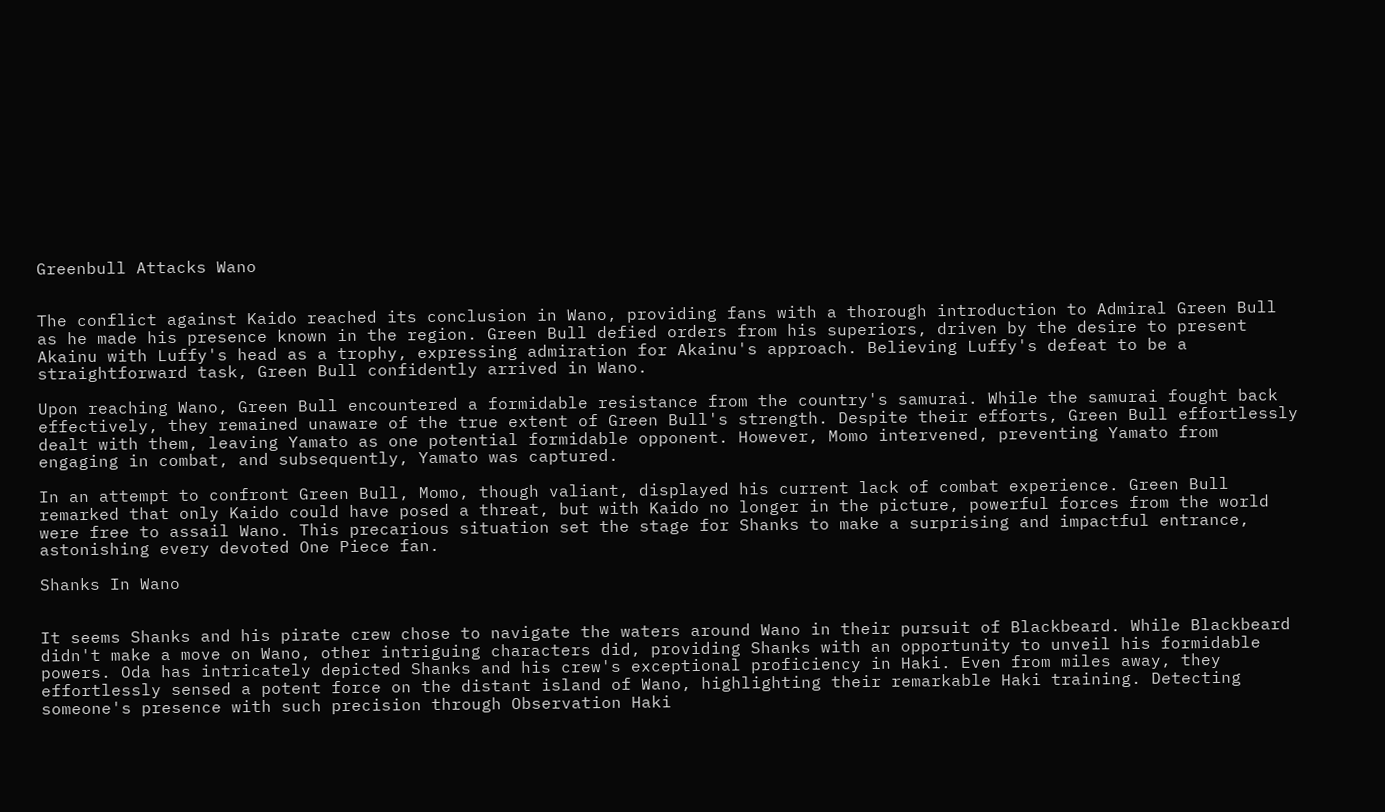Greenbull Attacks Wano


The conflict against Kaido reached its conclusion in Wano, providing fans with a thorough introduction to Admiral Green Bull as he made his presence known in the region. Green Bull defied orders from his superiors, driven by the desire to present Akainu with Luffy's head as a trophy, expressing admiration for Akainu's approach. Believing Luffy's defeat to be a straightforward task, Green Bull confidently arrived in Wano.

Upon reaching Wano, Green Bull encountered a formidable resistance from the country's samurai. While the samurai fought back effectively, they remained unaware of the true extent of Green Bull's strength. Despite their efforts, Green Bull effortlessly dealt with them, leaving Yamato as one potential formidable opponent. However, Momo intervened, preventing Yamato from engaging in combat, and subsequently, Yamato was captured.

In an attempt to confront Green Bull, Momo, though valiant, displayed his current lack of combat experience. Green Bull remarked that only Kaido could have posed a threat, but with Kaido no longer in the picture, powerful forces from the world were free to assail Wano. This precarious situation set the stage for Shanks to make a surprising and impactful entrance, astonishing every devoted One Piece fan.

Shanks In Wano


It seems Shanks and his pirate crew chose to navigate the waters around Wano in their pursuit of Blackbeard. While Blackbeard didn't make a move on Wano, other intriguing characters did, providing Shanks with an opportunity to unveil his formidable powers. Oda has intricately depicted Shanks and his crew's exceptional proficiency in Haki. Even from miles away, they effortlessly sensed a potent force on the distant island of Wano, highlighting their remarkable Haki training. Detecting someone's presence with such precision through Observation Haki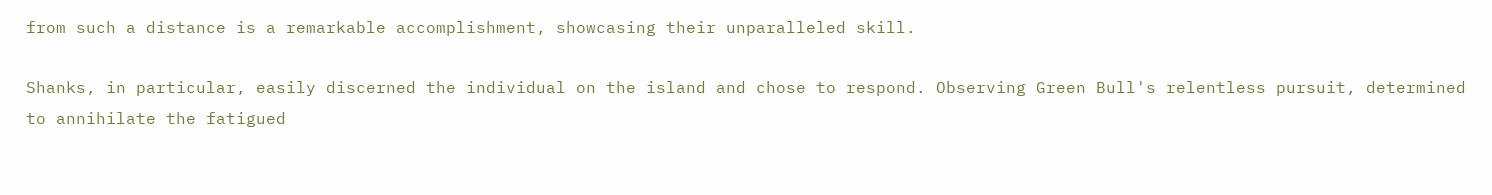from such a distance is a remarkable accomplishment, showcasing their unparalleled skill.

Shanks, in particular, easily discerned the individual on the island and chose to respond. Observing Green Bull's relentless pursuit, determined to annihilate the fatigued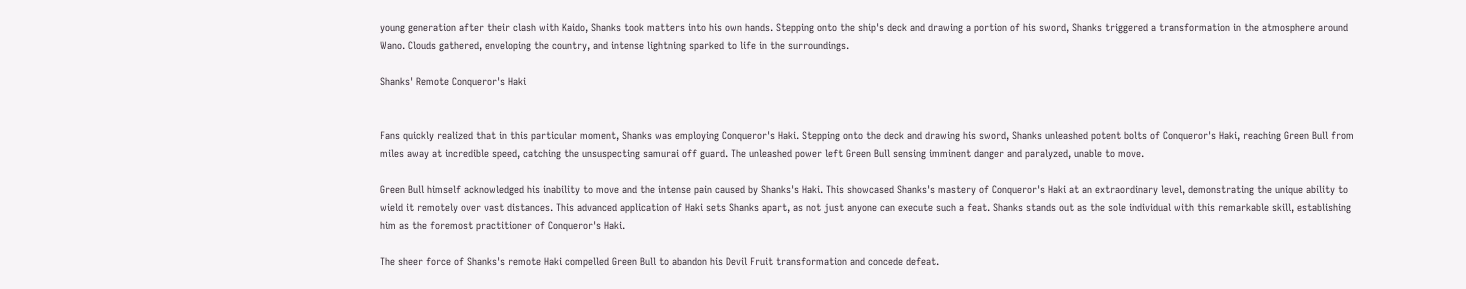young generation after their clash with Kaido, Shanks took matters into his own hands. Stepping onto the ship's deck and drawing a portion of his sword, Shanks triggered a transformation in the atmosphere around Wano. Clouds gathered, enveloping the country, and intense lightning sparked to life in the surroundings.

Shanks' Remote Conqueror's Haki


Fans quickly realized that in this particular moment, Shanks was employing Conqueror's Haki. Stepping onto the deck and drawing his sword, Shanks unleashed potent bolts of Conqueror's Haki, reaching Green Bull from miles away at incredible speed, catching the unsuspecting samurai off guard. The unleashed power left Green Bull sensing imminent danger and paralyzed, unable to move.

Green Bull himself acknowledged his inability to move and the intense pain caused by Shanks's Haki. This showcased Shanks's mastery of Conqueror's Haki at an extraordinary level, demonstrating the unique ability to wield it remotely over vast distances. This advanced application of Haki sets Shanks apart, as not just anyone can execute such a feat. Shanks stands out as the sole individual with this remarkable skill, establishing him as the foremost practitioner of Conqueror's Haki.

The sheer force of Shanks's remote Haki compelled Green Bull to abandon his Devil Fruit transformation and concede defeat.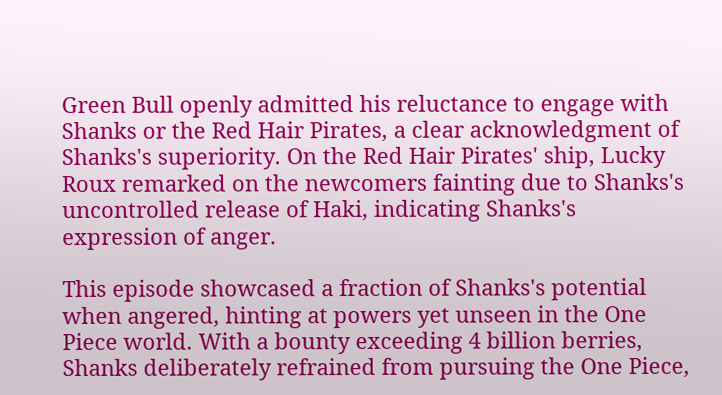Green Bull openly admitted his reluctance to engage with Shanks or the Red Hair Pirates, a clear acknowledgment of Shanks's superiority. On the Red Hair Pirates' ship, Lucky Roux remarked on the newcomers fainting due to Shanks's uncontrolled release of Haki, indicating Shanks's expression of anger.

This episode showcased a fraction of Shanks's potential when angered, hinting at powers yet unseen in the One Piece world. With a bounty exceeding 4 billion berries, Shanks deliberately refrained from pursuing the One Piece,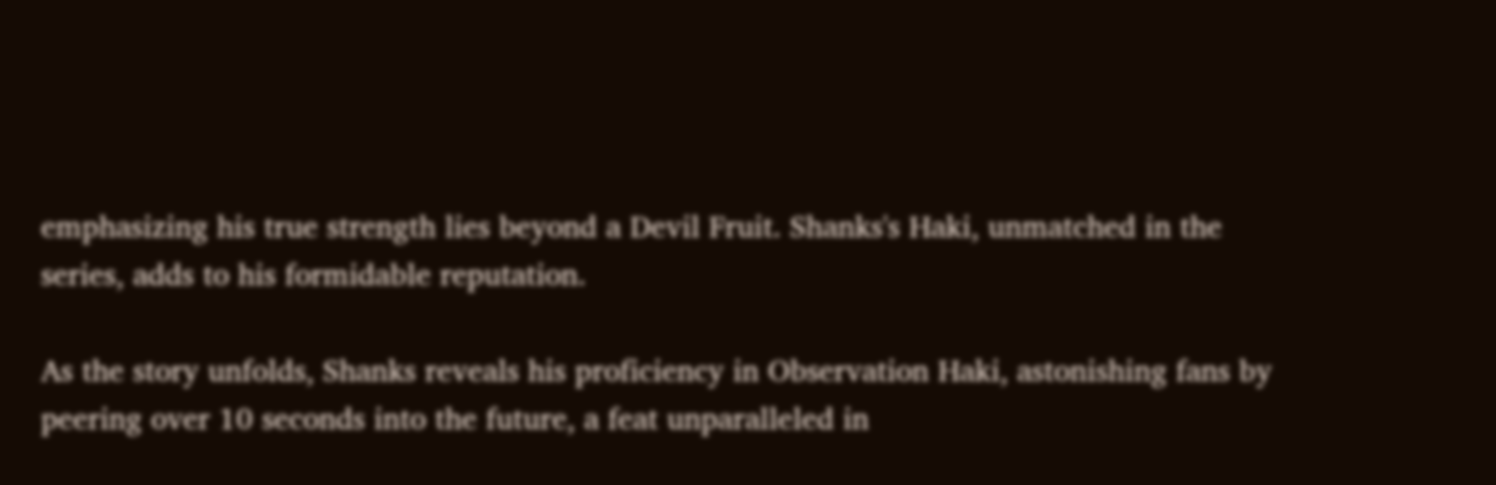emphasizing his true strength lies beyond a Devil Fruit. Shanks's Haki, unmatched in the series, adds to his formidable reputation.

As the story unfolds, Shanks reveals his proficiency in Observation Haki, astonishing fans by peering over 10 seconds into the future, a feat unparalleled in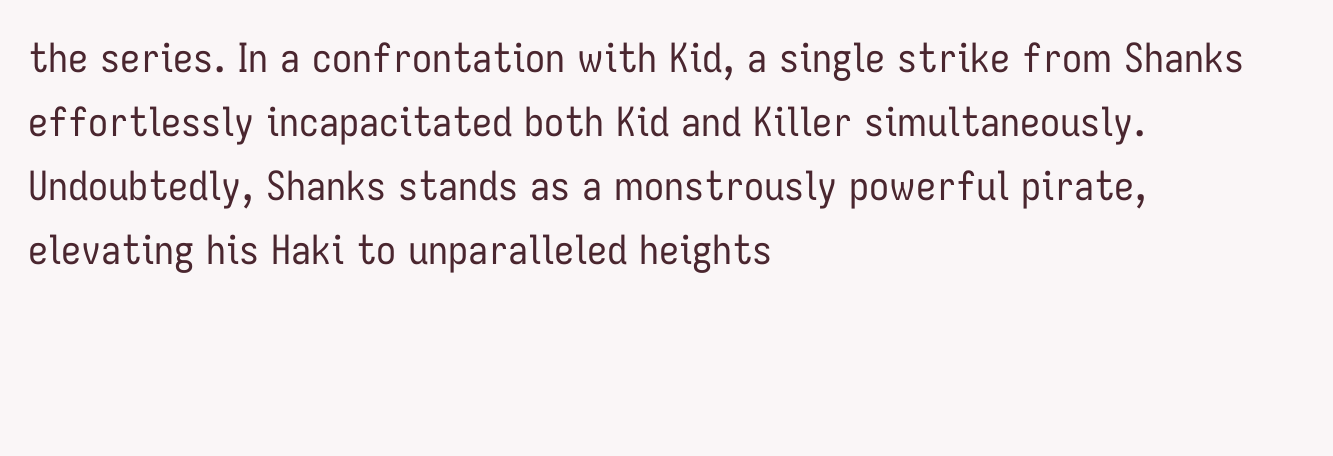the series. In a confrontation with Kid, a single strike from Shanks effortlessly incapacitated both Kid and Killer simultaneously. Undoubtedly, Shanks stands as a monstrously powerful pirate, elevating his Haki to unparalleled heights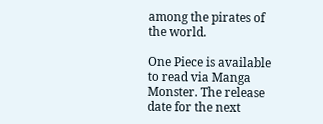among the pirates of the world.

One Piece is available to read via Manga Monster. The release date for the next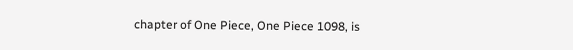chapter of One Piece, One Piece 1098, is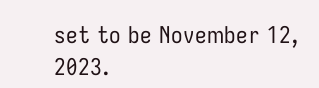set to be November 12, 2023.